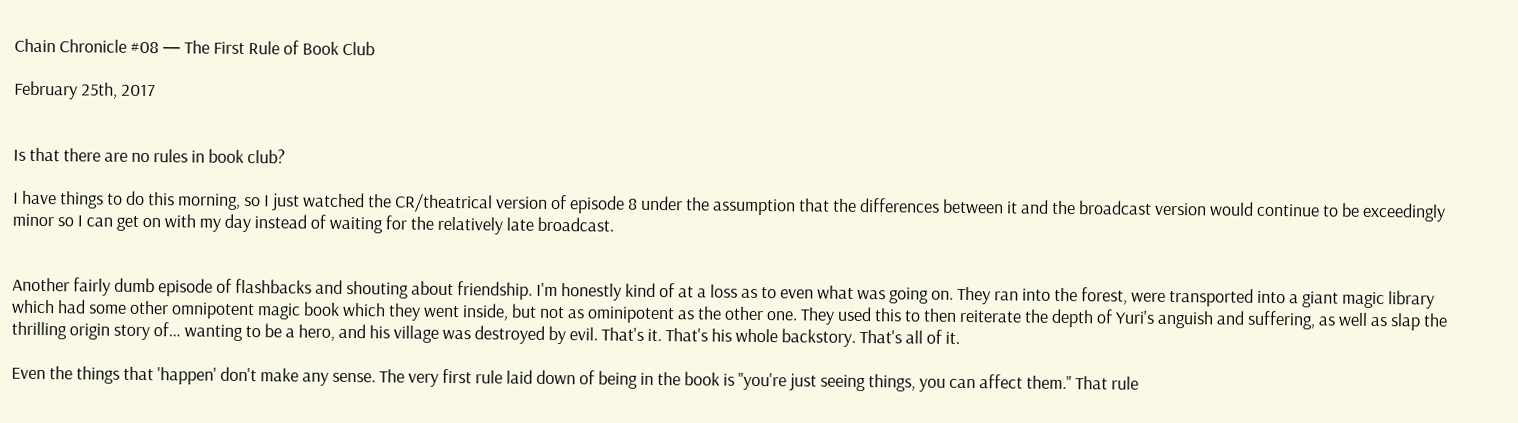Chain Chronicle #08 — The First Rule of Book Club

February 25th, 2017


Is that there are no rules in book club?

I have things to do this morning, so I just watched the CR/theatrical version of episode 8 under the assumption that the differences between it and the broadcast version would continue to be exceedingly minor so I can get on with my day instead of waiting for the relatively late broadcast.


Another fairly dumb episode of flashbacks and shouting about friendship. I'm honestly kind of at a loss as to even what was going on. They ran into the forest, were transported into a giant magic library which had some other omnipotent magic book which they went inside, but not as ominipotent as the other one. They used this to then reiterate the depth of Yuri's anguish and suffering, as well as slap the thrilling origin story of… wanting to be a hero, and his village was destroyed by evil. That's it. That's his whole backstory. That's all of it.

Even the things that 'happen' don't make any sense. The very first rule laid down of being in the book is "you're just seeing things, you can affect them." That rule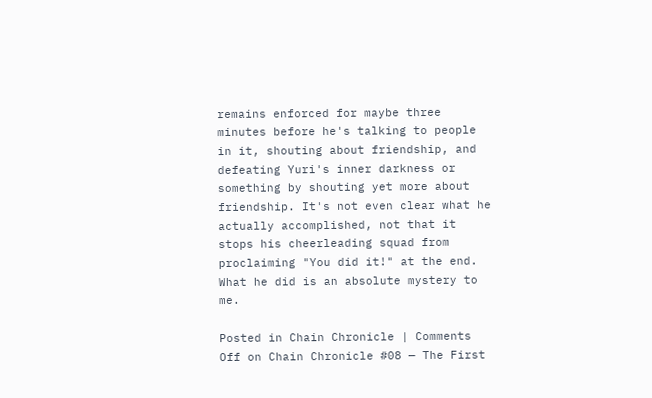remains enforced for maybe three minutes before he's talking to people in it, shouting about friendship, and defeating Yuri's inner darkness or something by shouting yet more about friendship. It's not even clear what he actually accomplished, not that it stops his cheerleading squad from proclaiming "You did it!" at the end. What he did is an absolute mystery to me.

Posted in Chain Chronicle | Comments Off on Chain Chronicle #08 — The First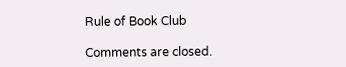Rule of Book Club

Comments are closed.